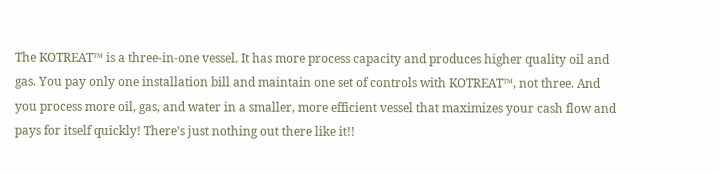The KOTREAT™ is a three-in-one vessel. It has more process capacity and produces higher quality oil and gas. You pay only one installation bill and maintain one set of controls with KOTREAT™, not three. And you process more oil, gas, and water in a smaller, more efficient vessel that maximizes your cash flow and pays for itself quickly! There’s just nothing out there like it!!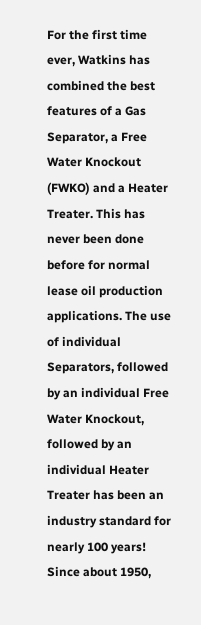For the first time ever, Watkins has combined the best features of a Gas Separator, a Free Water Knockout (FWKO) and a Heater Treater. This has never been done before for normal lease oil production applications. The use of individual Separators, followed by an individual Free Water Knockout, followed by an individual Heater Treater has been an industry standard for nearly 100 years! Since about 1950,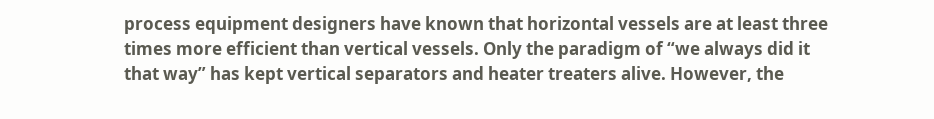process equipment designers have known that horizontal vessels are at least three times more efficient than vertical vessels. Only the paradigm of “we always did it that way” has kept vertical separators and heater treaters alive. However, the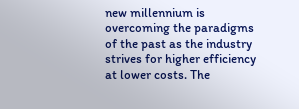new millennium is overcoming the paradigms of the past as the industry strives for higher efficiency at lower costs. The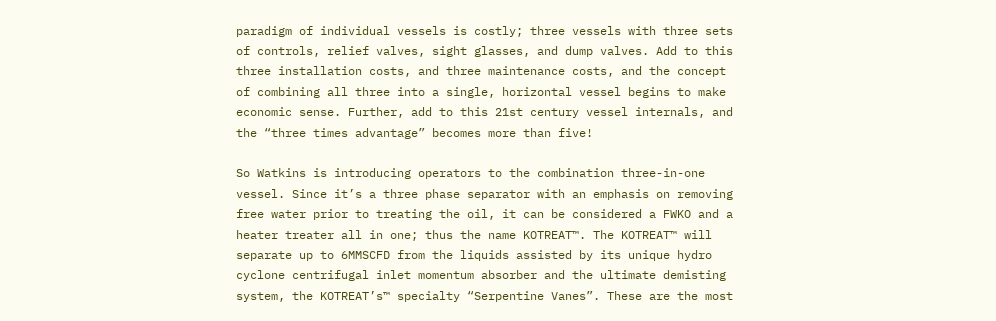paradigm of individual vessels is costly; three vessels with three sets of controls, relief valves, sight glasses, and dump valves. Add to this three installation costs, and three maintenance costs, and the concept of combining all three into a single, horizontal vessel begins to make economic sense. Further, add to this 21st century vessel internals, and the “three times advantage” becomes more than five!

So Watkins is introducing operators to the combination three-in-one vessel. Since it’s a three phase separator with an emphasis on removing free water prior to treating the oil, it can be considered a FWKO and a heater treater all in one; thus the name KOTREAT™. The KOTREAT™ will separate up to 6MMSCFD from the liquids assisted by its unique hydro cyclone centrifugal inlet momentum absorber and the ultimate demisting system, the KOTREAT’s™ specialty “Serpentine Vanes”. These are the most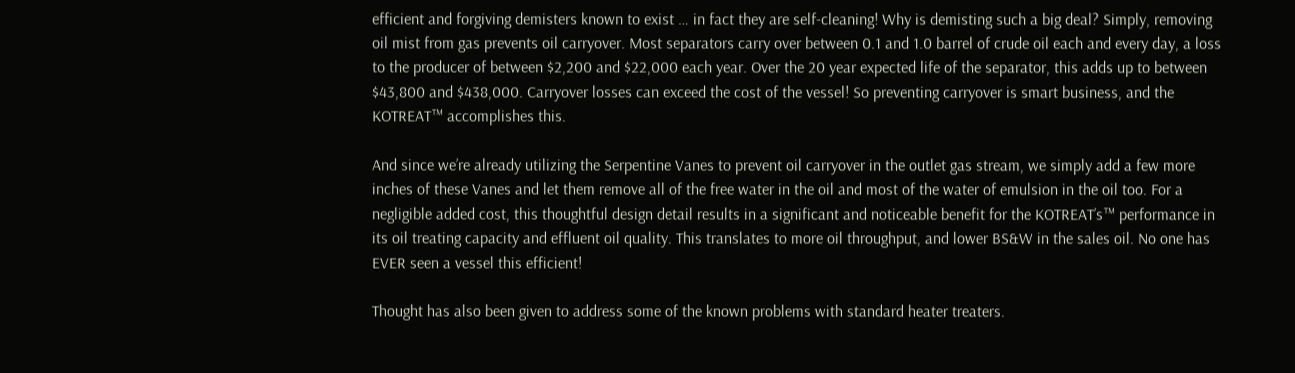efficient and forgiving demisters known to exist … in fact they are self-cleaning! Why is demisting such a big deal? Simply, removing oil mist from gas prevents oil carryover. Most separators carry over between 0.1 and 1.0 barrel of crude oil each and every day, a loss to the producer of between $2,200 and $22,000 each year. Over the 20 year expected life of the separator, this adds up to between $43,800 and $438,000. Carryover losses can exceed the cost of the vessel! So preventing carryover is smart business, and the KOTREAT™ accomplishes this.

And since we’re already utilizing the Serpentine Vanes to prevent oil carryover in the outlet gas stream, we simply add a few more inches of these Vanes and let them remove all of the free water in the oil and most of the water of emulsion in the oil too. For a negligible added cost, this thoughtful design detail results in a significant and noticeable benefit for the KOTREAT’s™ performance in its oil treating capacity and effluent oil quality. This translates to more oil throughput, and lower BS&W in the sales oil. No one has EVER seen a vessel this efficient!

Thought has also been given to address some of the known problems with standard heater treaters.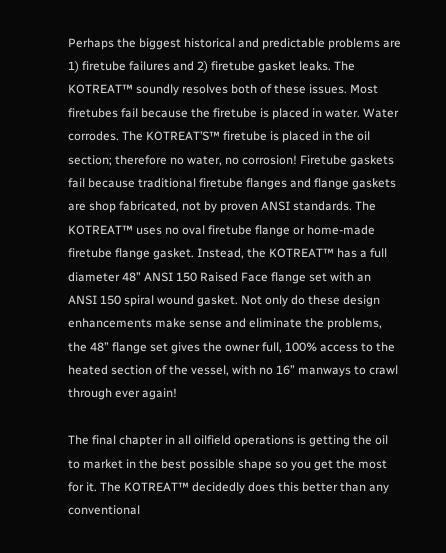Perhaps the biggest historical and predictable problems are 1) firetube failures and 2) firetube gasket leaks. The KOTREAT™ soundly resolves both of these issues. Most firetubes fail because the firetube is placed in water. Water corrodes. The KOTREAT’S™ firetube is placed in the oil section; therefore no water, no corrosion! Firetube gaskets fail because traditional firetube flanges and flange gaskets are shop fabricated, not by proven ANSI standards. The KOTREAT™ uses no oval firetube flange or home-made firetube flange gasket. Instead, the KOTREAT™ has a full diameter 48” ANSI 150 Raised Face flange set with an ANSI 150 spiral wound gasket. Not only do these design enhancements make sense and eliminate the problems, the 48” flange set gives the owner full, 100% access to the heated section of the vessel, with no 16” manways to crawl through ever again!

The final chapter in all oilfield operations is getting the oil to market in the best possible shape so you get the most for it. The KOTREAT™ decidedly does this better than any conventional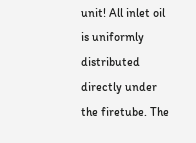unit! All inlet oil is uniformly distributed directly under the firetube. The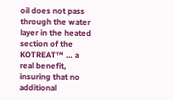oil does not pass through the water layer in the heated section of the KOTREAT™ … a real benefit, insuring that no additional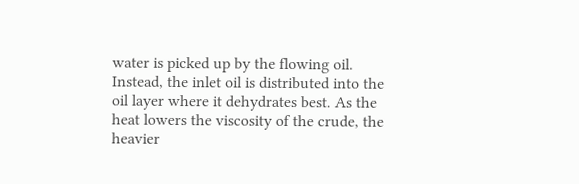water is picked up by the flowing oil. Instead, the inlet oil is distributed into the oil layer where it dehydrates best. As the heat lowers the viscosity of the crude, the heavier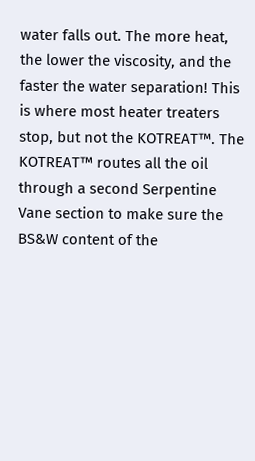water falls out. The more heat, the lower the viscosity, and the faster the water separation! This is where most heater treaters stop, but not the KOTREAT™. The KOTREAT™ routes all the oil through a second Serpentine Vane section to make sure the BS&W content of the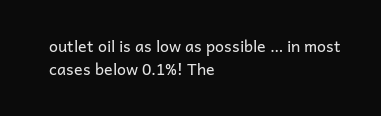outlet oil is as low as possible … in most cases below 0.1%! The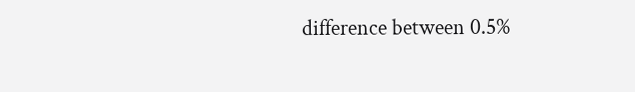difference between 0.5%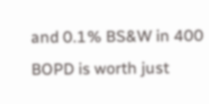and 0.1% BS&W in 400 BOPD is worth just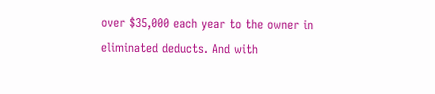over $35,000 each year to the owner in eliminated deducts. And with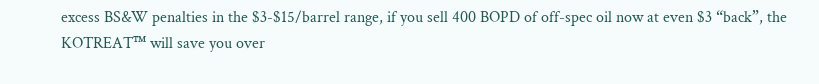excess BS&W penalties in the $3-$15/barrel range, if you sell 400 BOPD of off-spec oil now at even $3 “back”, the KOTREAT™ will save you over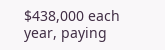$438,000 each year, paying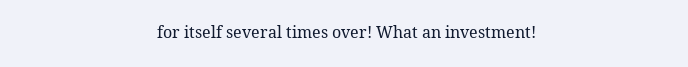for itself several times over! What an investment!